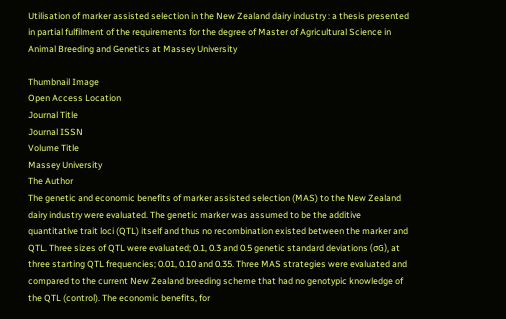Utilisation of marker assisted selection in the New Zealand dairy industry : a thesis presented in partial fulfilment of the requirements for the degree of Master of Agricultural Science in Animal Breeding and Genetics at Massey University

Thumbnail Image
Open Access Location
Journal Title
Journal ISSN
Volume Title
Massey University
The Author
The genetic and economic benefits of marker assisted selection (MAS) to the New Zealand dairy industry were evaluated. The genetic marker was assumed to be the additive quantitative trait loci (QTL) itself and thus no recombination existed between the marker and QTL. Three sizes of QTL were evaluated; 0.1, 0.3 and 0.5 genetic standard deviations (σG), at three starting QTL frequencies; 0.01, 0.10 and 0.35. Three MAS strategies were evaluated and compared to the current New Zealand breeding scheme that had no genotypic knowledge of the QTL (control). The economic benefits, for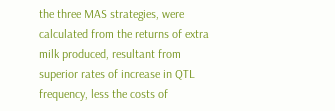the three MAS strategies, were calculated from the returns of extra milk produced, resultant from superior rates of increase in QTL frequency, less the costs of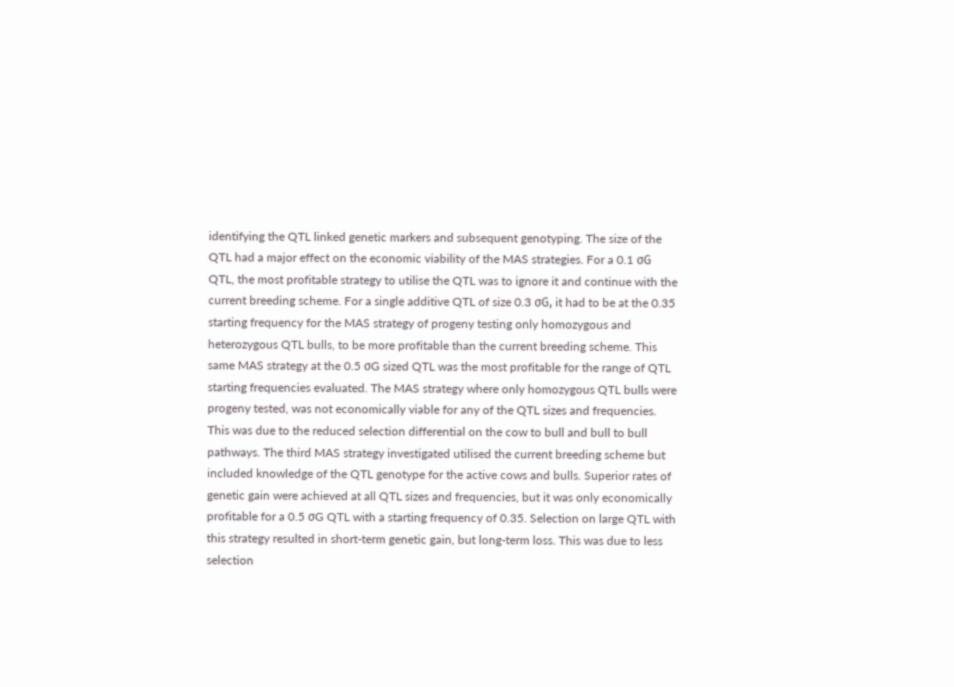identifying the QTL linked genetic markers and subsequent genotyping. The size of the QTL had a major effect on the economic viability of the MAS strategies. For a 0.1 σG QTL, the most profitable strategy to utilise the QTL was to ignore it and continue with the current breeding scheme. For a single additive QTL of size 0.3 σG, it had to be at the 0.35 starting frequency for the MAS strategy of progeny testing only homozygous and heterozygous QTL bulls, to be more profitable than the current breeding scheme. This same MAS strategy at the 0.5 σG sized QTL was the most profitable for the range of QTL starting frequencies evaluated. The MAS strategy where only homozygous QTL bulls were progeny tested, was not economically viable for any of the QTL sizes and frequencies. This was due to the reduced selection differential on the cow to bull and bull to bull pathways. The third MAS strategy investigated utilised the current breeding scheme but included knowledge of the QTL genotype for the active cows and bulls. Superior rates of genetic gain were achieved at all QTL sizes and frequencies, but it was only economically profitable for a 0.5 σG QTL with a starting frequency of 0.35. Selection on large QTL with this strategy resulted in short-term genetic gain, but long-term loss. This was due to less selection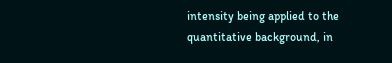intensity being applied to the quantitative background, in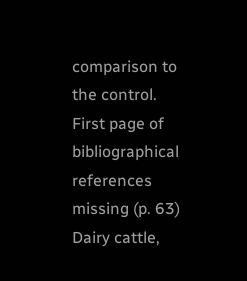comparison to the control.
First page of bibliographical references missing (p. 63)
Dairy cattle,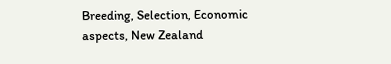Breeding, Selection, Economic aspects, New Zealand